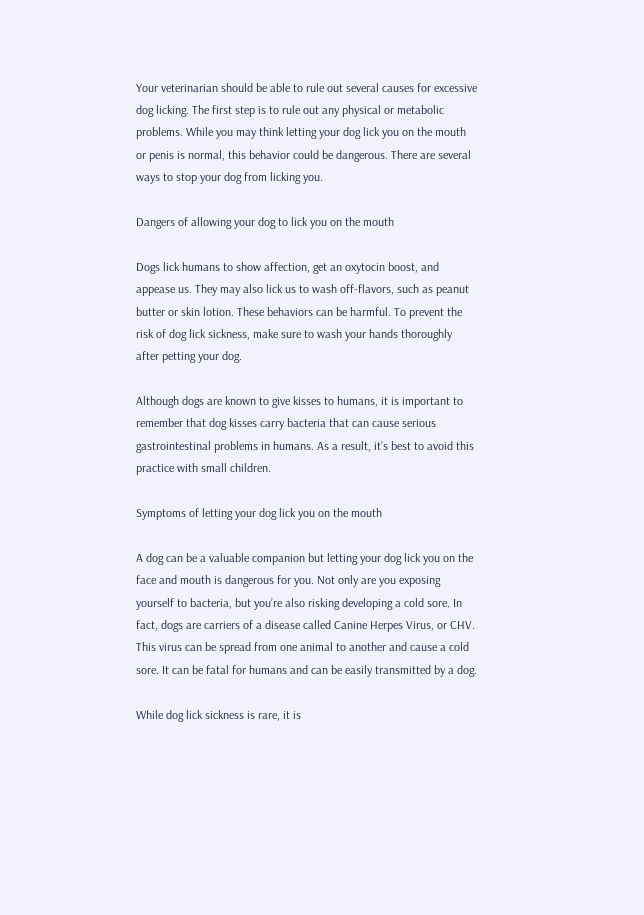Your veterinarian should be able to rule out several causes for excessive dog licking. The first step is to rule out any physical or metabolic problems. While you may think letting your dog lick you on the mouth or penis is normal, this behavior could be dangerous. There are several ways to stop your dog from licking you.

Dangers of allowing your dog to lick you on the mouth

Dogs lick humans to show affection, get an oxytocin boost, and appease us. They may also lick us to wash off-flavors, such as peanut butter or skin lotion. These behaviors can be harmful. To prevent the risk of dog lick sickness, make sure to wash your hands thoroughly after petting your dog.

Although dogs are known to give kisses to humans, it is important to remember that dog kisses carry bacteria that can cause serious gastrointestinal problems in humans. As a result, it’s best to avoid this practice with small children.

Symptoms of letting your dog lick you on the mouth

A dog can be a valuable companion but letting your dog lick you on the face and mouth is dangerous for you. Not only are you exposing yourself to bacteria, but you’re also risking developing a cold sore. In fact, dogs are carriers of a disease called Canine Herpes Virus, or CHV. This virus can be spread from one animal to another and cause a cold sore. It can be fatal for humans and can be easily transmitted by a dog.

While dog lick sickness is rare, it is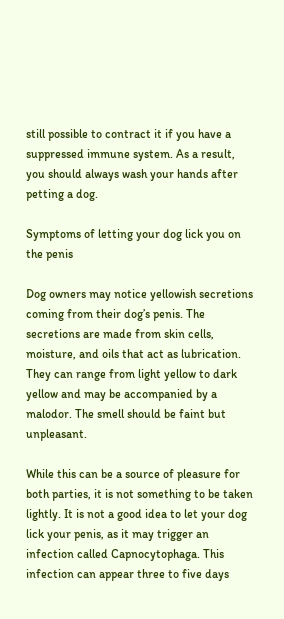still possible to contract it if you have a suppressed immune system. As a result, you should always wash your hands after petting a dog.

Symptoms of letting your dog lick you on the penis

Dog owners may notice yellowish secretions coming from their dog’s penis. The secretions are made from skin cells, moisture, and oils that act as lubrication. They can range from light yellow to dark yellow and may be accompanied by a malodor. The smell should be faint but unpleasant.

While this can be a source of pleasure for both parties, it is not something to be taken lightly. It is not a good idea to let your dog lick your penis, as it may trigger an infection called Capnocytophaga. This infection can appear three to five days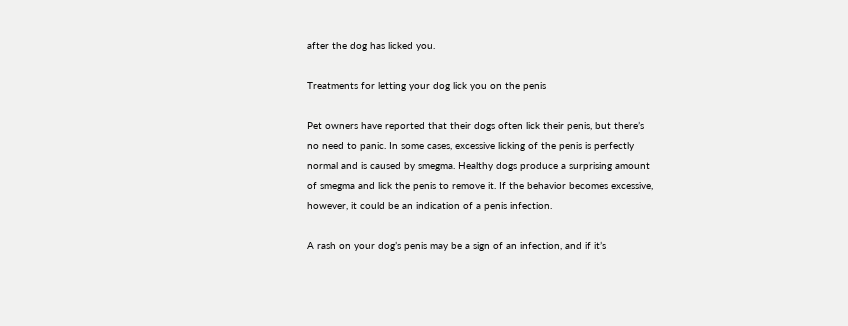after the dog has licked you.

Treatments for letting your dog lick you on the penis

Pet owners have reported that their dogs often lick their penis, but there’s no need to panic. In some cases, excessive licking of the penis is perfectly normal and is caused by smegma. Healthy dogs produce a surprising amount of smegma and lick the penis to remove it. If the behavior becomes excessive, however, it could be an indication of a penis infection.

A rash on your dog’s penis may be a sign of an infection, and if it’s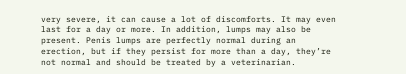very severe, it can cause a lot of discomforts. It may even last for a day or more. In addition, lumps may also be present. Penis lumps are perfectly normal during an erection, but if they persist for more than a day, they’re not normal and should be treated by a veterinarian.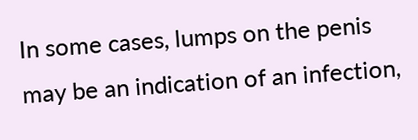In some cases, lumps on the penis may be an indication of an infection,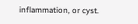inflammation, or cyst.